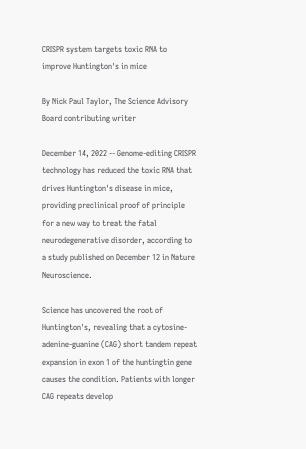CRISPR system targets toxic RNA to improve Huntington's in mice

By Nick Paul Taylor, The Science Advisory Board contributing writer

December 14, 2022 -- Genome-editing CRISPR technology has reduced the toxic RNA that drives Huntington's disease in mice, providing preclinical proof of principle for a new way to treat the fatal neurodegenerative disorder, according to a study published on December 12 in Nature Neuroscience.

Science has uncovered the root of Huntington's, revealing that a cytosine-adenine-guanine (CAG) short tandem repeat expansion in exon 1 of the huntingtin gene causes the condition. Patients with longer CAG repeats develop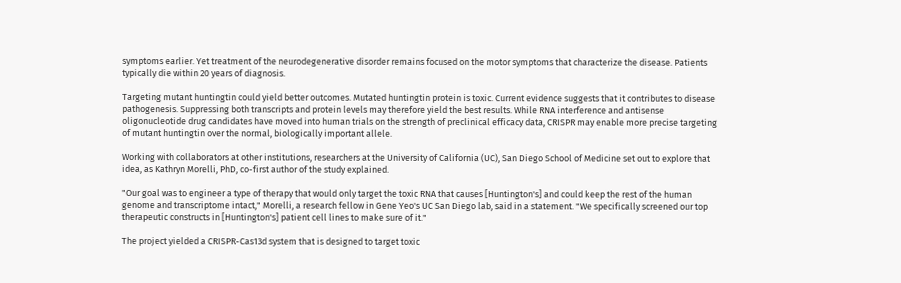symptoms earlier. Yet treatment of the neurodegenerative disorder remains focused on the motor symptoms that characterize the disease. Patients typically die within 20 years of diagnosis.

Targeting mutant huntingtin could yield better outcomes. Mutated huntingtin protein is toxic. Current evidence suggests that it contributes to disease pathogenesis. Suppressing both transcripts and protein levels may therefore yield the best results. While RNA interference and antisense oligonucleotide drug candidates have moved into human trials on the strength of preclinical efficacy data, CRISPR may enable more precise targeting of mutant huntingtin over the normal, biologically important allele.

Working with collaborators at other institutions, researchers at the University of California (UC), San Diego School of Medicine set out to explore that idea, as Kathryn Morelli, PhD, co-first author of the study explained.

"Our goal was to engineer a type of therapy that would only target the toxic RNA that causes [Huntington's] and could keep the rest of the human genome and transcriptome intact," Morelli, a research fellow in Gene Yeo's UC San Diego lab, said in a statement. "We specifically screened our top therapeutic constructs in [Huntington's] patient cell lines to make sure of it."

The project yielded a CRISPR-Cas13d system that is designed to target toxic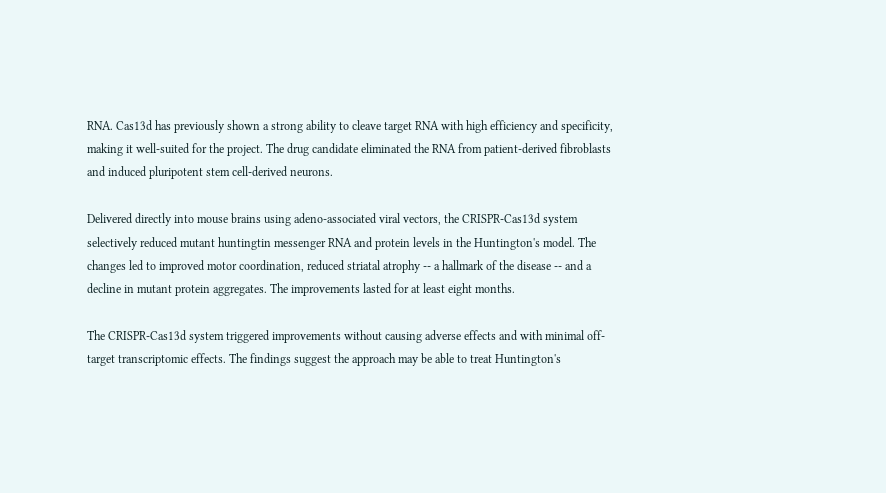RNA. Cas13d has previously shown a strong ability to cleave target RNA with high efficiency and specificity, making it well-suited for the project. The drug candidate eliminated the RNA from patient-derived fibroblasts and induced pluripotent stem cell-derived neurons.

Delivered directly into mouse brains using adeno-associated viral vectors, the CRISPR-Cas13d system selectively reduced mutant huntingtin messenger RNA and protein levels in the Huntington's model. The changes led to improved motor coordination, reduced striatal atrophy -- a hallmark of the disease -- and a decline in mutant protein aggregates. The improvements lasted for at least eight months.

The CRISPR-Cas13d system triggered improvements without causing adverse effects and with minimal off-target transcriptomic effects. The findings suggest the approach may be able to treat Huntington's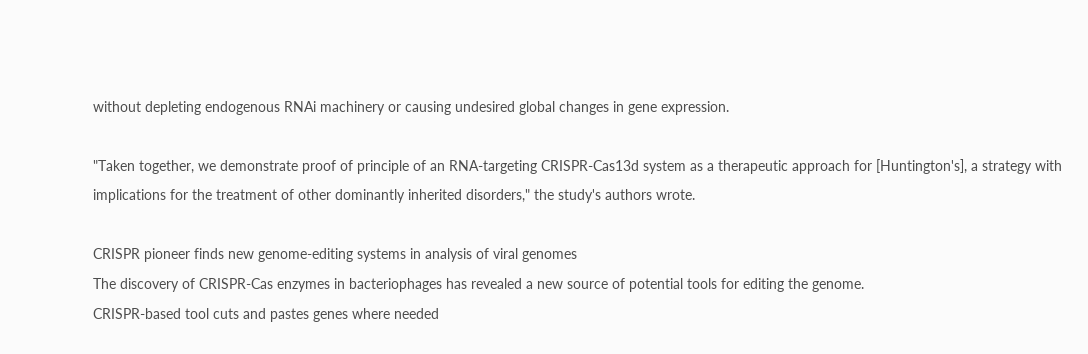without depleting endogenous RNAi machinery or causing undesired global changes in gene expression.

"Taken together, we demonstrate proof of principle of an RNA-targeting CRISPR-Cas13d system as a therapeutic approach for [Huntington's], a strategy with implications for the treatment of other dominantly inherited disorders," the study's authors wrote.

CRISPR pioneer finds new genome-editing systems in analysis of viral genomes
The discovery of CRISPR-Cas enzymes in bacteriophages has revealed a new source of potential tools for editing the genome.
CRISPR-based tool cuts and pastes genes where needed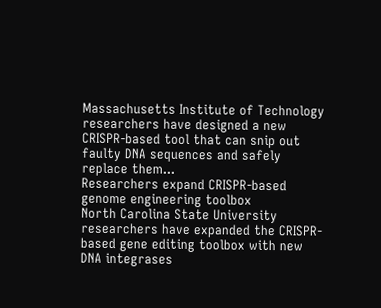Massachusetts Institute of Technology researchers have designed a new CRISPR-based tool that can snip out faulty DNA sequences and safely replace them...
Researchers expand CRISPR-based genome engineering toolbox
North Carolina State University researchers have expanded the CRISPR-based gene editing toolbox with new DNA integrases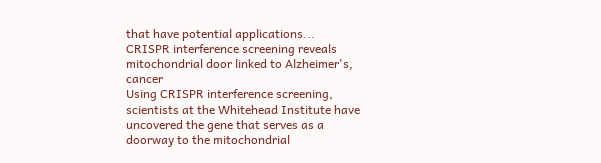that have potential applications...
CRISPR interference screening reveals mitochondrial door linked to Alzheimer's, cancer
Using CRISPR interference screening, scientists at the Whitehead Institute have uncovered the gene that serves as a doorway to the mitochondrial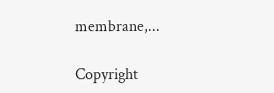membrane,...

Copyright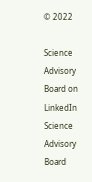© 2022

Science Advisory Board on LinkedIn
Science Advisory Board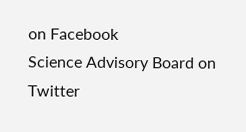on Facebook
Science Advisory Board on Twitter